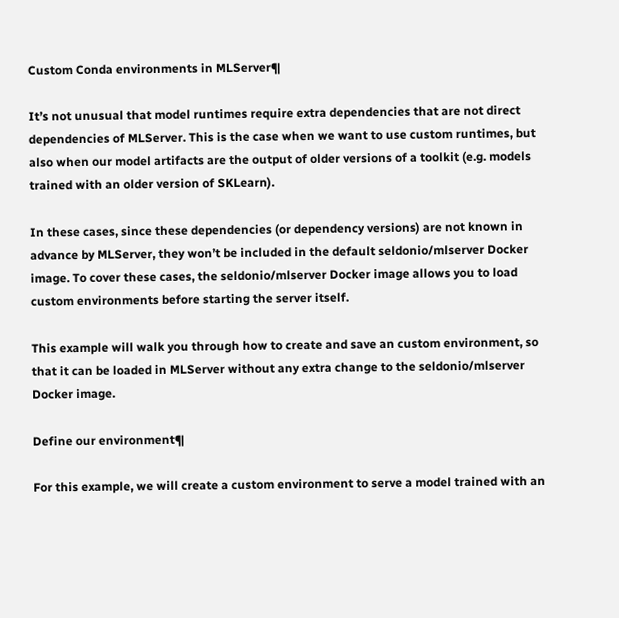Custom Conda environments in MLServer¶

It’s not unusual that model runtimes require extra dependencies that are not direct dependencies of MLServer. This is the case when we want to use custom runtimes, but also when our model artifacts are the output of older versions of a toolkit (e.g. models trained with an older version of SKLearn).

In these cases, since these dependencies (or dependency versions) are not known in advance by MLServer, they won’t be included in the default seldonio/mlserver Docker image. To cover these cases, the seldonio/mlserver Docker image allows you to load custom environments before starting the server itself.

This example will walk you through how to create and save an custom environment, so that it can be loaded in MLServer without any extra change to the seldonio/mlserver Docker image.

Define our environment¶

For this example, we will create a custom environment to serve a model trained with an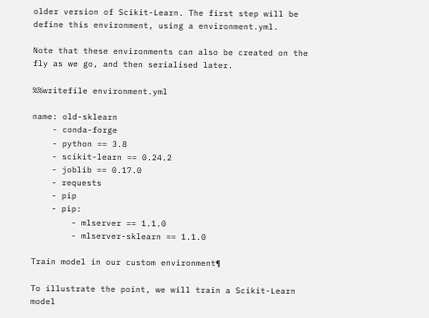older version of Scikit-Learn. The first step will be define this environment, using a environment.yml.

Note that these environments can also be created on the fly as we go, and then serialised later.

%%writefile environment.yml

name: old-sklearn
    - conda-forge
    - python == 3.8
    - scikit-learn == 0.24.2
    - joblib == 0.17.0
    - requests
    - pip
    - pip:
        - mlserver == 1.1.0
        - mlserver-sklearn == 1.1.0

Train model in our custom environment¶

To illustrate the point, we will train a Scikit-Learn model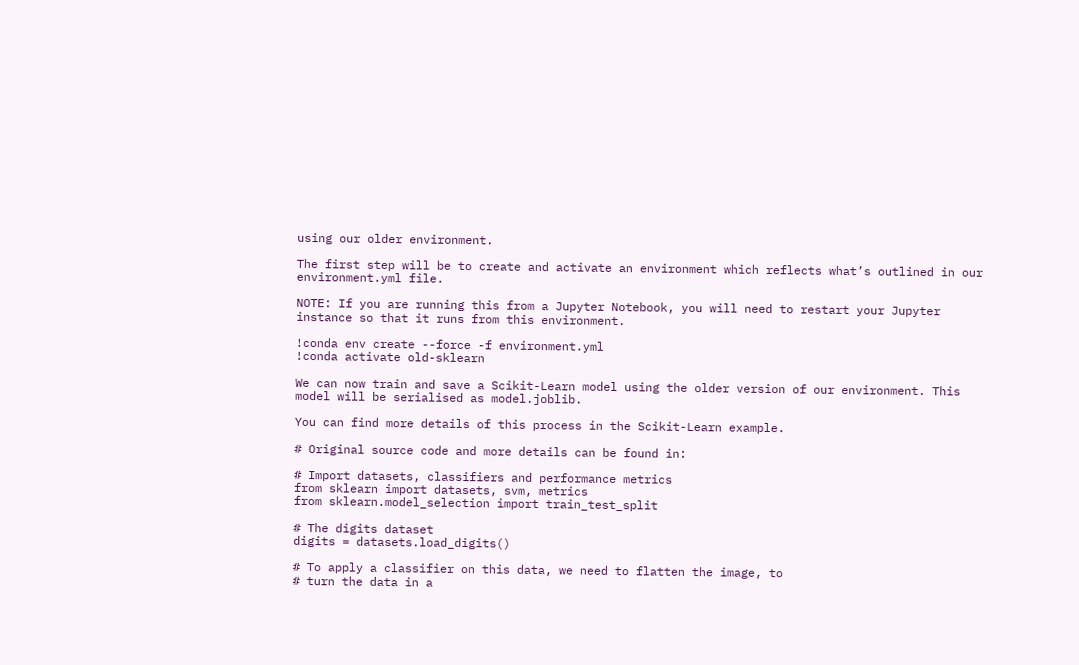using our older environment.

The first step will be to create and activate an environment which reflects what’s outlined in our environment.yml file.

NOTE: If you are running this from a Jupyter Notebook, you will need to restart your Jupyter instance so that it runs from this environment.

!conda env create --force -f environment.yml
!conda activate old-sklearn

We can now train and save a Scikit-Learn model using the older version of our environment. This model will be serialised as model.joblib.

You can find more details of this process in the Scikit-Learn example.

# Original source code and more details can be found in:

# Import datasets, classifiers and performance metrics
from sklearn import datasets, svm, metrics
from sklearn.model_selection import train_test_split

# The digits dataset
digits = datasets.load_digits()

# To apply a classifier on this data, we need to flatten the image, to
# turn the data in a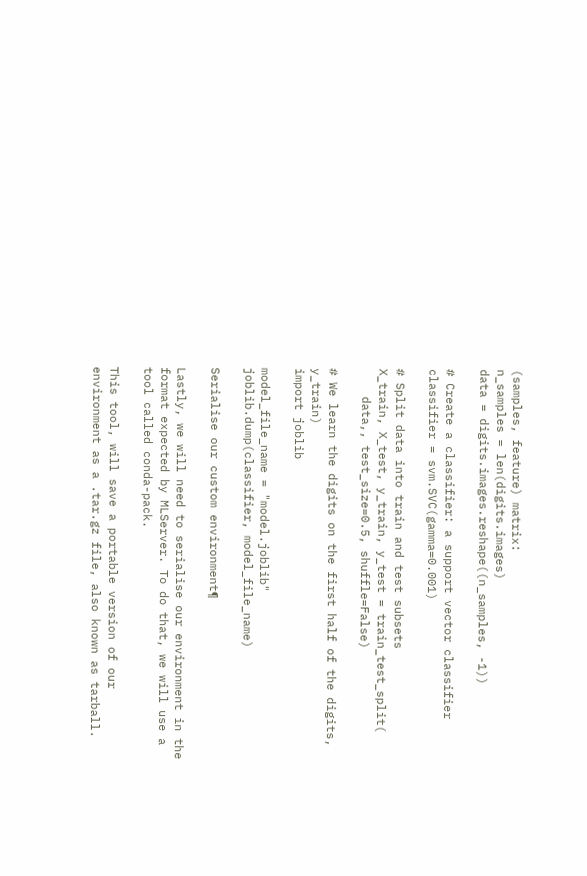(samples, feature) matrix:
n_samples = len(digits.images)
data = digits.images.reshape((n_samples, -1))

# Create a classifier: a support vector classifier
classifier = svm.SVC(gamma=0.001)

# Split data into train and test subsets
X_train, X_test, y_train, y_test = train_test_split(
    data,, test_size=0.5, shuffle=False)

# We learn the digits on the first half of the digits, y_train)
import joblib

model_file_name = "model.joblib"
joblib.dump(classifier, model_file_name)

Serialise our custom environment¶

Lastly, we will need to serialise our environment in the format expected by MLServer. To do that, we will use a tool called conda-pack.

This tool, will save a portable version of our environment as a .tar.gz file, also known as tarball.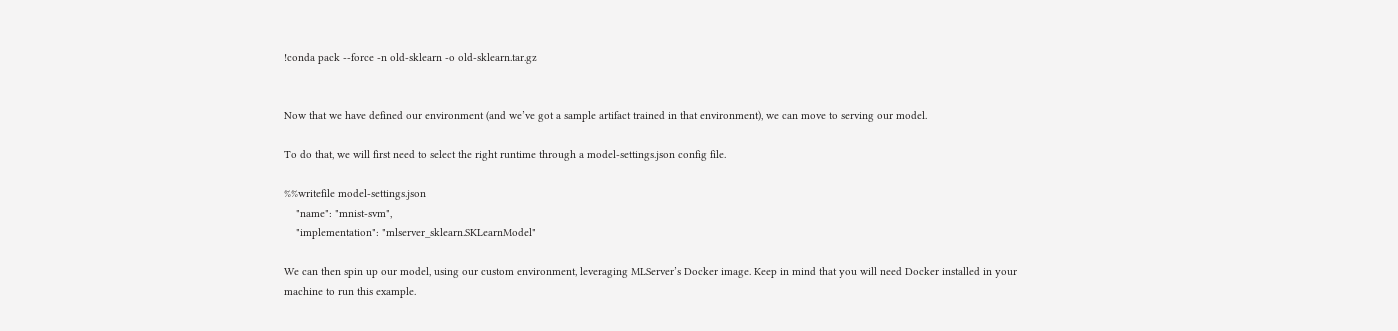!conda pack --force -n old-sklearn -o old-sklearn.tar.gz


Now that we have defined our environment (and we’ve got a sample artifact trained in that environment), we can move to serving our model.

To do that, we will first need to select the right runtime through a model-settings.json config file.

%%writefile model-settings.json
    "name": "mnist-svm",
    "implementation": "mlserver_sklearn.SKLearnModel"

We can then spin up our model, using our custom environment, leveraging MLServer’s Docker image. Keep in mind that you will need Docker installed in your machine to run this example.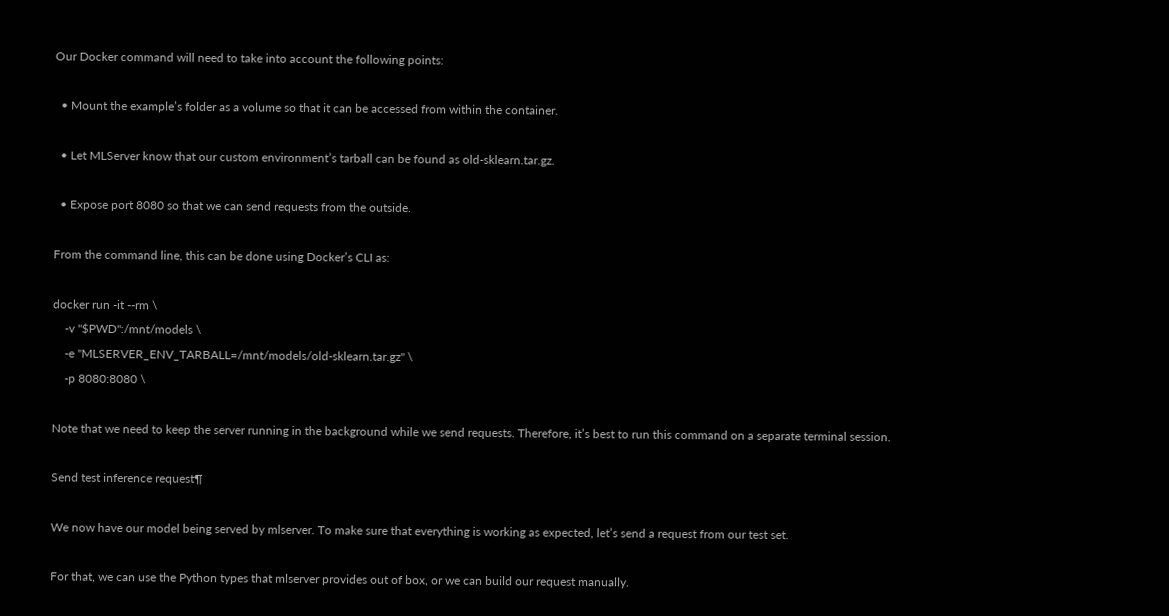Our Docker command will need to take into account the following points:

  • Mount the example’s folder as a volume so that it can be accessed from within the container.

  • Let MLServer know that our custom environment’s tarball can be found as old-sklearn.tar.gz.

  • Expose port 8080 so that we can send requests from the outside.

From the command line, this can be done using Docker’s CLI as:

docker run -it --rm \
    -v "$PWD":/mnt/models \
    -e "MLSERVER_ENV_TARBALL=/mnt/models/old-sklearn.tar.gz" \
    -p 8080:8080 \

Note that we need to keep the server running in the background while we send requests. Therefore, it’s best to run this command on a separate terminal session.

Send test inference request¶

We now have our model being served by mlserver. To make sure that everything is working as expected, let’s send a request from our test set.

For that, we can use the Python types that mlserver provides out of box, or we can build our request manually.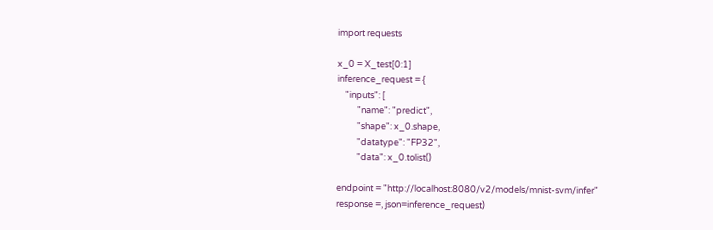import requests

x_0 = X_test[0:1]
inference_request = {
    "inputs": [
          "name": "predict",
          "shape": x_0.shape,
          "datatype": "FP32",
          "data": x_0.tolist()

endpoint = "http://localhost:8080/v2/models/mnist-svm/infer"
response =, json=inference_request)